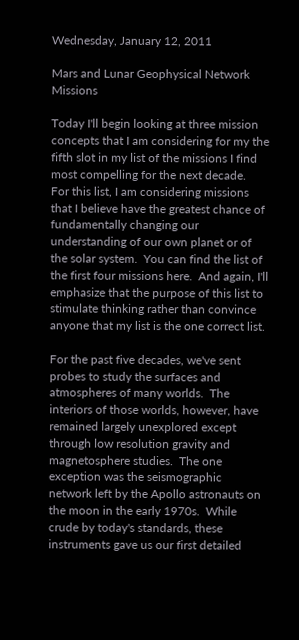Wednesday, January 12, 2011

Mars and Lunar Geophysical Network Missions

Today I'll begin looking at three mission concepts that I am considering for my the fifth slot in my list of the missions I find most compelling for the next decade.  For this list, I am considering missions that I believe have the greatest chance of fundamentally changing our understanding of our own planet or of the solar system.  You can find the list of the first four missions here.  And again, I'll emphasize that the purpose of this list to stimulate thinking rather than convince anyone that my list is the one correct list.

For the past five decades, we've sent probes to study the surfaces and atmospheres of many worlds.  The interiors of those worlds, however, have remained largely unexplored except through low resolution gravity and magnetosphere studies.  The one exception was the seismographic network left by the Apollo astronauts on the moon in the early 1970s.  While crude by today's standards, these instruments gave us our first detailed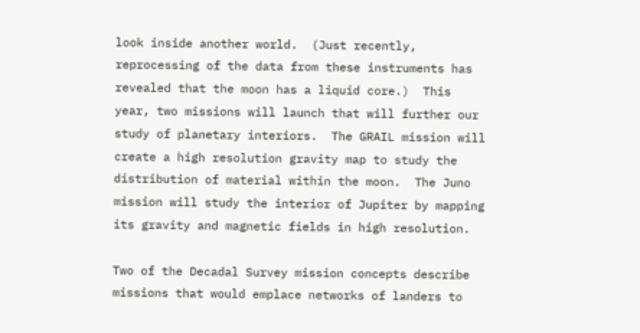look inside another world.  (Just recently, reprocessing of the data from these instruments has revealed that the moon has a liquid core.)  This year, two missions will launch that will further our study of planetary interiors.  The GRAIL mission will create a high resolution gravity map to study the distribution of material within the moon.  The Juno mission will study the interior of Jupiter by mapping its gravity and magnetic fields in high resolution.

Two of the Decadal Survey mission concepts describe missions that would emplace networks of landers to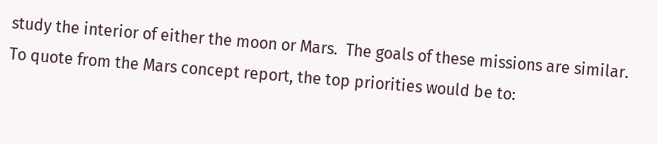study the interior of either the moon or Mars.  The goals of these missions are similar.  To quote from the Mars concept report, the top priorities would be to: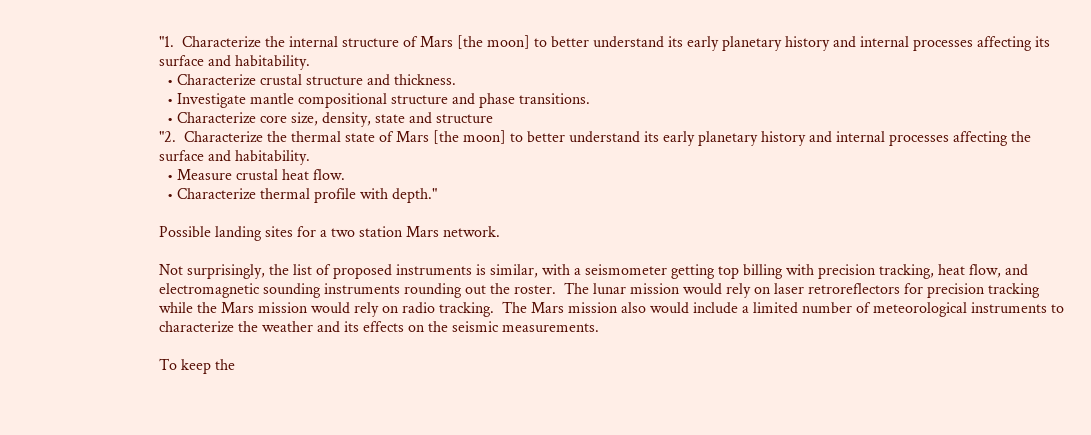"1.  Characterize the internal structure of Mars [the moon] to better understand its early planetary history and internal processes affecting its surface and habitability.
  • Characterize crustal structure and thickness.
  • Investigate mantle compositional structure and phase transitions.
  • Characterize core size, density, state and structure
"2.  Characterize the thermal state of Mars [the moon] to better understand its early planetary history and internal processes affecting the surface and habitability.
  • Measure crustal heat flow.
  • Characterize thermal profile with depth."

Possible landing sites for a two station Mars network.

Not surprisingly, the list of proposed instruments is similar, with a seismometer getting top billing with precision tracking, heat flow, and electromagnetic sounding instruments rounding out the roster.  The lunar mission would rely on laser retroreflectors for precision tracking while the Mars mission would rely on radio tracking.  The Mars mission also would include a limited number of meteorological instruments to characterize the weather and its effects on the seismic measurements.

To keep the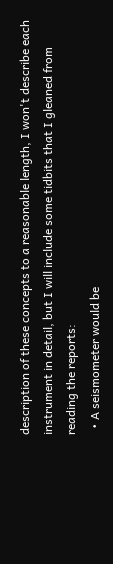description of these concepts to a reasonable length, I won't describe each instrument in detail, but I will include some tidbits that I gleaned from reading the reports:
  • A seismometer would be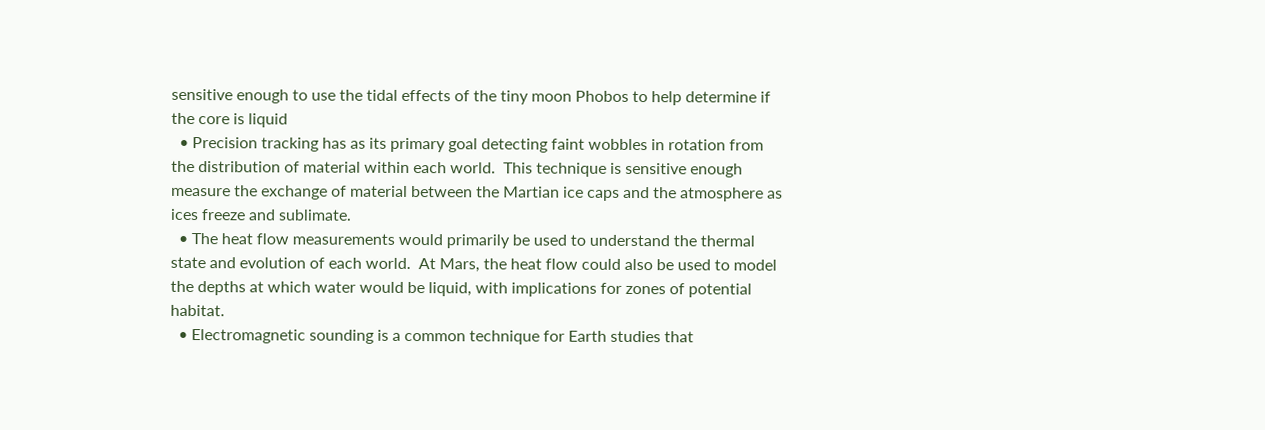sensitive enough to use the tidal effects of the tiny moon Phobos to help determine if the core is liquid
  • Precision tracking has as its primary goal detecting faint wobbles in rotation from the distribution of material within each world.  This technique is sensitive enough measure the exchange of material between the Martian ice caps and the atmosphere as ices freeze and sublimate.
  • The heat flow measurements would primarily be used to understand the thermal state and evolution of each world.  At Mars, the heat flow could also be used to model the depths at which water would be liquid, with implications for zones of potential habitat.
  • Electromagnetic sounding is a common technique for Earth studies that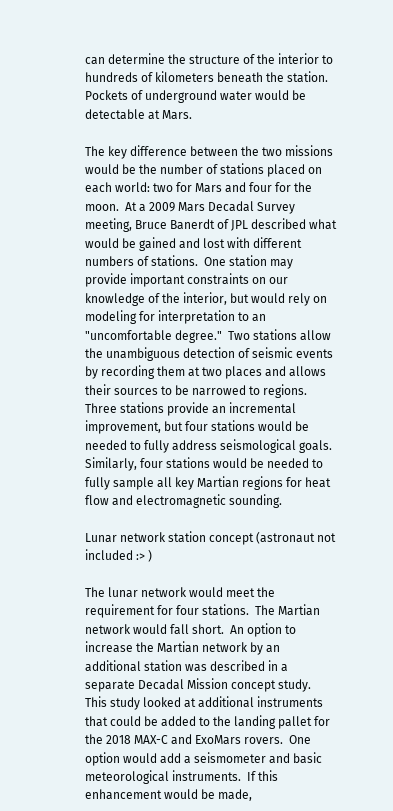can determine the structure of the interior to hundreds of kilometers beneath the station.  Pockets of underground water would be detectable at Mars.

The key difference between the two missions would be the number of stations placed on each world: two for Mars and four for the moon.  At a 2009 Mars Decadal Survey meeting, Bruce Banerdt of JPL described what would be gained and lost with different numbers of stations.  One station may provide important constraints on our knowledge of the interior, but would rely on modeling for interpretation to an "uncomfortable degree."  Two stations allow the unambiguous detection of seismic events by recording them at two places and allows their sources to be narrowed to regions.  Three stations provide an incremental improvement, but four stations would be needed to fully address seismological goals.  Similarly, four stations would be needed to fully sample all key Martian regions for heat flow and electromagnetic sounding.

Lunar network station concept (astronaut not included :> )

The lunar network would meet the requirement for four stations.  The Martian network would fall short.  An option to increase the Martian network by an additional station was described in a separate Decadal Mission concept study.  This study looked at additional instruments that could be added to the landing pallet for the 2018 MAX-C and ExoMars rovers.  One option would add a seismometer and basic meteorological instruments.  If this enhancement would be made,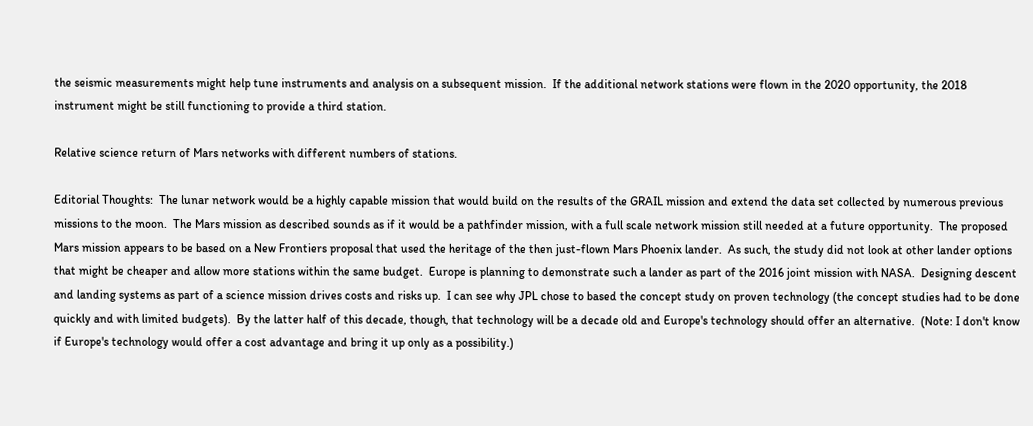the seismic measurements might help tune instruments and analysis on a subsequent mission.  If the additional network stations were flown in the 2020 opportunity, the 2018 instrument might be still functioning to provide a third station.

Relative science return of Mars networks with different numbers of stations.

Editorial Thoughts:  The lunar network would be a highly capable mission that would build on the results of the GRAIL mission and extend the data set collected by numerous previous missions to the moon.  The Mars mission as described sounds as if it would be a pathfinder mission, with a full scale network mission still needed at a future opportunity.  The proposed Mars mission appears to be based on a New Frontiers proposal that used the heritage of the then just-flown Mars Phoenix lander.  As such, the study did not look at other lander options that might be cheaper and allow more stations within the same budget.  Europe is planning to demonstrate such a lander as part of the 2016 joint mission with NASA.  Designing descent and landing systems as part of a science mission drives costs and risks up.  I can see why JPL chose to based the concept study on proven technology (the concept studies had to be done quickly and with limited budgets).  By the latter half of this decade, though, that technology will be a decade old and Europe's technology should offer an alternative.  (Note: I don't know if Europe's technology would offer a cost advantage and bring it up only as a possibility.)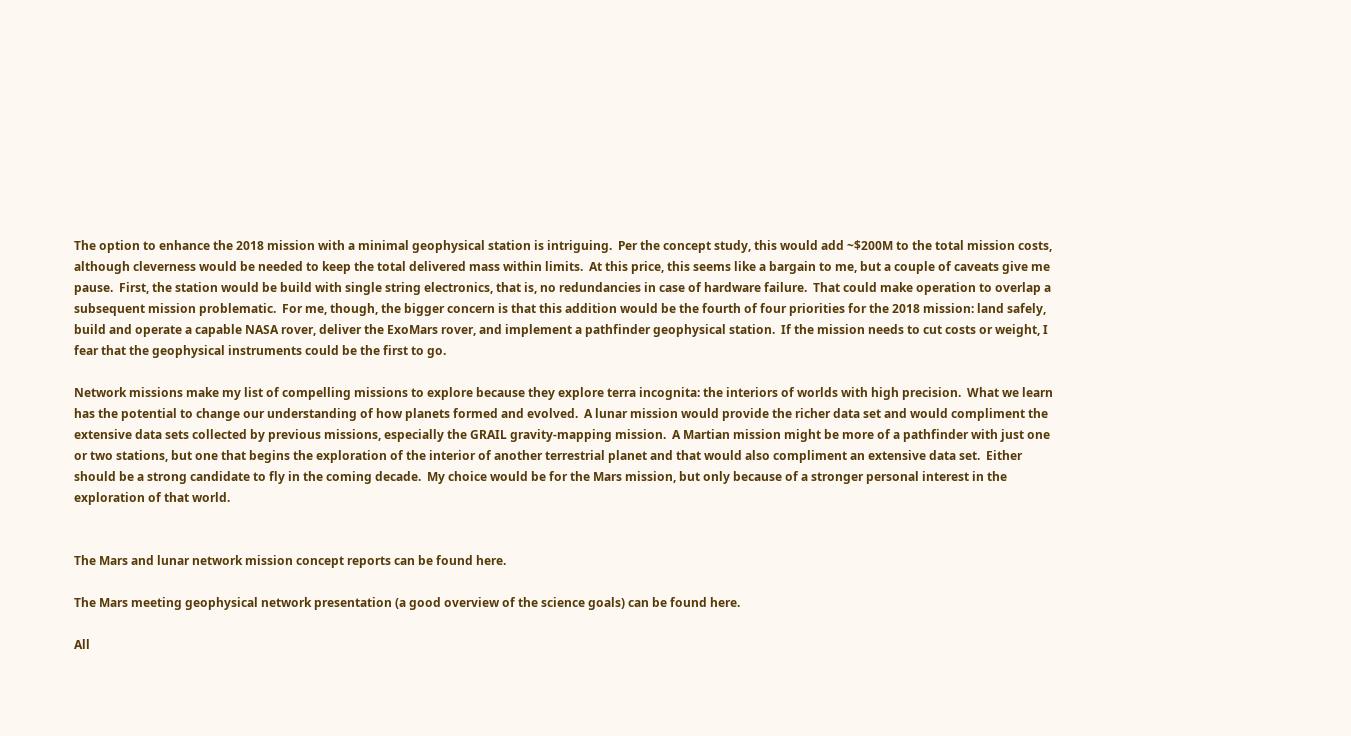The option to enhance the 2018 mission with a minimal geophysical station is intriguing.  Per the concept study, this would add ~$200M to the total mission costs, although cleverness would be needed to keep the total delivered mass within limits.  At this price, this seems like a bargain to me, but a couple of caveats give me pause.  First, the station would be build with single string electronics, that is, no redundancies in case of hardware failure.  That could make operation to overlap a subsequent mission problematic.  For me, though, the bigger concern is that this addition would be the fourth of four priorities for the 2018 mission: land safely, build and operate a capable NASA rover, deliver the ExoMars rover, and implement a pathfinder geophysical station.  If the mission needs to cut costs or weight, I fear that the geophysical instruments could be the first to go.

Network missions make my list of compelling missions to explore because they explore terra incognita: the interiors of worlds with high precision.  What we learn has the potential to change our understanding of how planets formed and evolved.  A lunar mission would provide the richer data set and would compliment the extensive data sets collected by previous missions, especially the GRAIL gravity-mapping mission.  A Martian mission might be more of a pathfinder with just one or two stations, but one that begins the exploration of the interior of another terrestrial planet and that would also compliment an extensive data set.  Either should be a strong candidate to fly in the coming decade.  My choice would be for the Mars mission, but only because of a stronger personal interest in the exploration of that world.


The Mars and lunar network mission concept reports can be found here.

The Mars meeting geophysical network presentation (a good overview of the science goals) can be found here.

All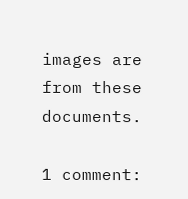images are from these documents.

1 comment: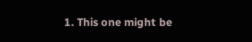1. This one might be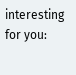interesting for you: